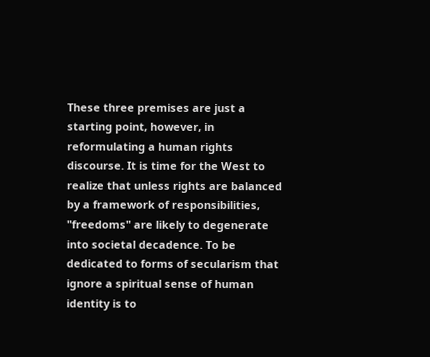These three premises are just a starting point, however, in reformulating a human rights discourse. It is time for the West to realize that unless rights are balanced by a framework of responsibilities, "freedoms" are likely to degenerate into societal decadence. To be dedicated to forms of secularism that ignore a spiritual sense of human identity is to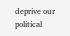deprive our political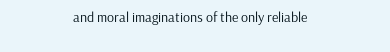and moral imaginations of the only reliable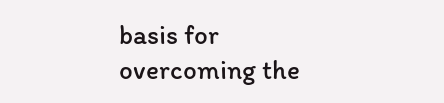basis for overcoming the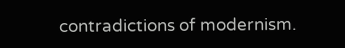contradictions of modernism.